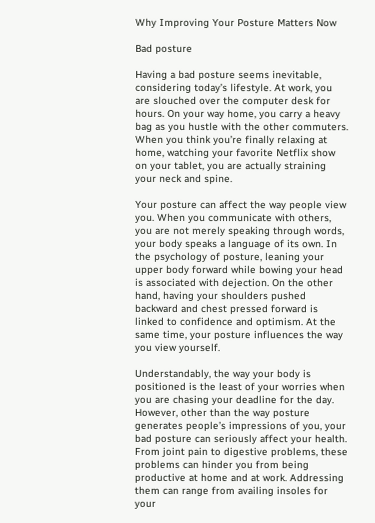Why Improving Your Posture Matters Now

Bad posture

Having a bad posture seems inevitable, considering today’s lifestyle. At work, you are slouched over the computer desk for hours. On your way home, you carry a heavy bag as you hustle with the other commuters. When you think you’re finally relaxing at home, watching your favorite Netflix show on your tablet, you are actually straining your neck and spine.

Your posture can affect the way people view you. When you communicate with others, you are not merely speaking through words, your body speaks a language of its own. In the psychology of posture, leaning your upper body forward while bowing your head is associated with dejection. On the other hand, having your shoulders pushed backward and chest pressed forward is linked to confidence and optimism. At the same time, your posture influences the way you view yourself.

Understandably, the way your body is positioned is the least of your worries when you are chasing your deadline for the day. However, other than the way posture generates people’s impressions of you, your bad posture can seriously affect your health. From joint pain to digestive problems, these problems can hinder you from being productive at home and at work. Addressing them can range from availing insoles for your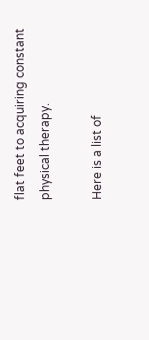flat feet to acquiring constant physical therapy.

Here is a list of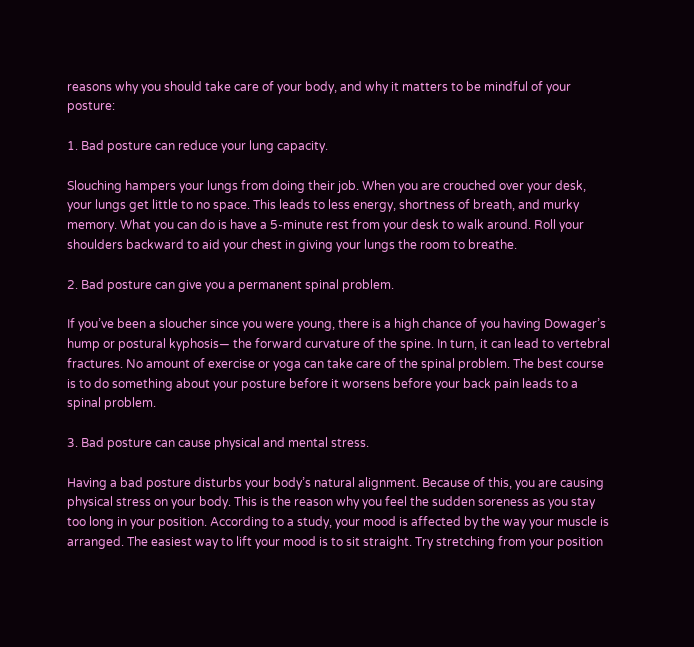reasons why you should take care of your body, and why it matters to be mindful of your posture:

1. Bad posture can reduce your lung capacity.

Slouching hampers your lungs from doing their job. When you are crouched over your desk, your lungs get little to no space. This leads to less energy, shortness of breath, and murky memory. What you can do is have a 5-minute rest from your desk to walk around. Roll your shoulders backward to aid your chest in giving your lungs the room to breathe.

2. Bad posture can give you a permanent spinal problem.

If you’ve been a sloucher since you were young, there is a high chance of you having Dowager’s hump or postural kyphosis— the forward curvature of the spine. In turn, it can lead to vertebral fractures. No amount of exercise or yoga can take care of the spinal problem. The best course is to do something about your posture before it worsens before your back pain leads to a spinal problem.

3. Bad posture can cause physical and mental stress.

Having a bad posture disturbs your body’s natural alignment. Because of this, you are causing physical stress on your body. This is the reason why you feel the sudden soreness as you stay too long in your position. According to a study, your mood is affected by the way your muscle is arranged. The easiest way to lift your mood is to sit straight. Try stretching from your position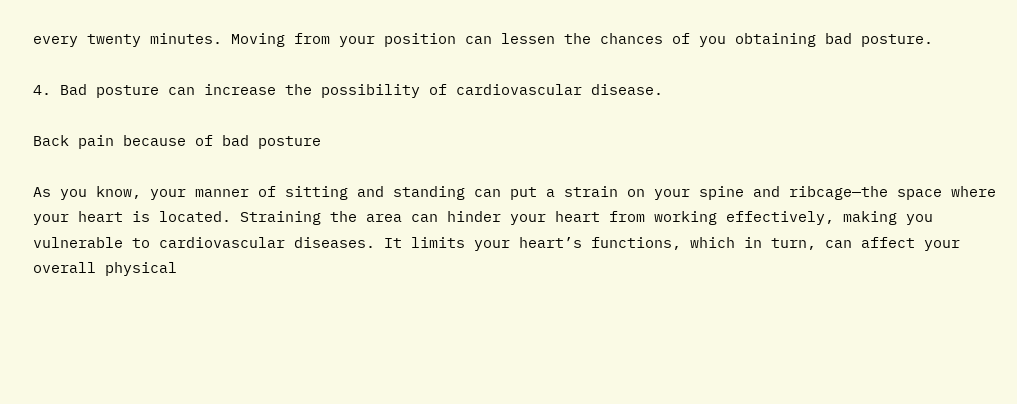every twenty minutes. Moving from your position can lessen the chances of you obtaining bad posture.

4. Bad posture can increase the possibility of cardiovascular disease.

Back pain because of bad posture

As you know, your manner of sitting and standing can put a strain on your spine and ribcage—the space where your heart is located. Straining the area can hinder your heart from working effectively, making you vulnerable to cardiovascular diseases. It limits your heart’s functions, which in turn, can affect your overall physical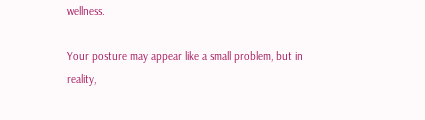wellness.

Your posture may appear like a small problem, but in reality,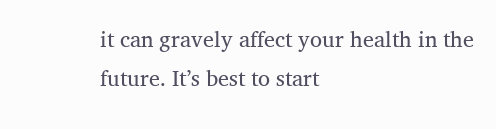it can gravely affect your health in the future. It’s best to start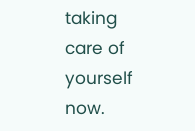taking care of yourself now.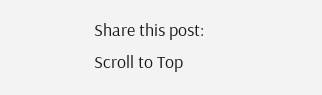Share this post:
Scroll to Top